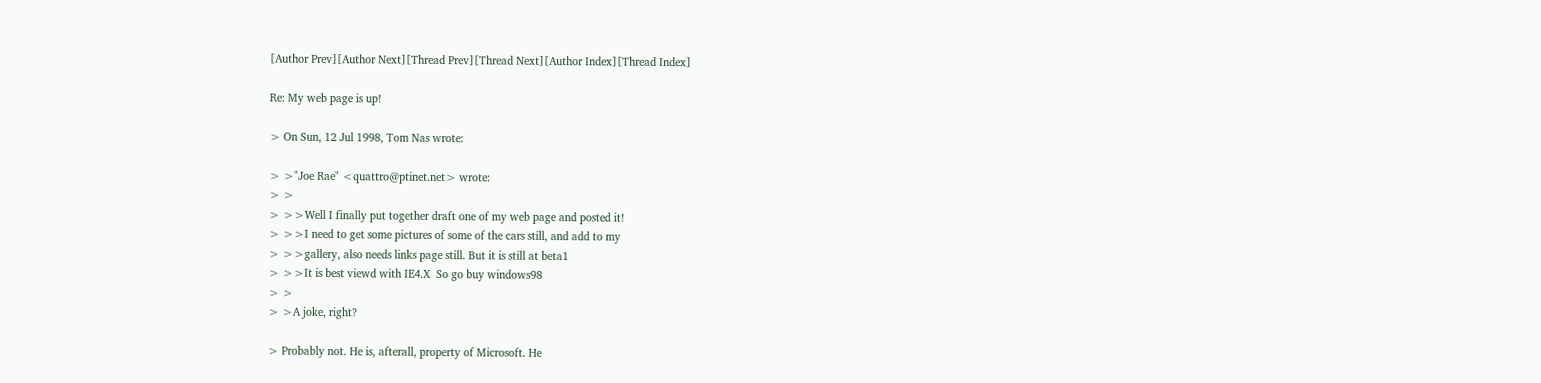[Author Prev][Author Next][Thread Prev][Thread Next][Author Index][Thread Index]

Re: My web page is up!

> On Sun, 12 Jul 1998, Tom Nas wrote:

> >"Joe Rae" <quattro@ptinet.net> wrote:
> >
> >>Well I finally put together draft one of my web page and posted it!
> >>I need to get some pictures of some of the cars still, and add to my
> >>gallery, also needs links page still. But it is still at beta1
> >>It is best viewd with IE4.X  So go buy windows98
> >
> >A joke, right?

> Probably not. He is, afterall, property of Microsoft. He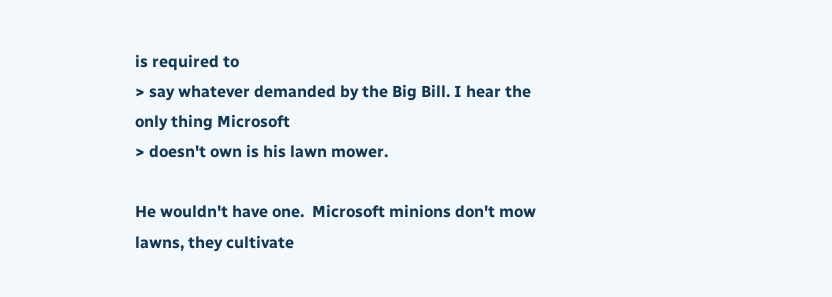is required to
> say whatever demanded by the Big Bill. I hear the only thing Microsoft
> doesn't own is his lawn mower.

He wouldn't have one.  Microsoft minions don't mow lawns, they cultivate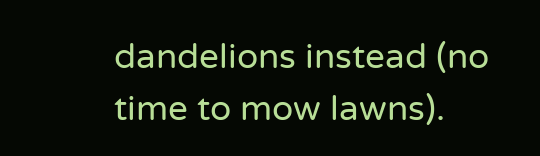dandelions instead (no time to mow lawns).